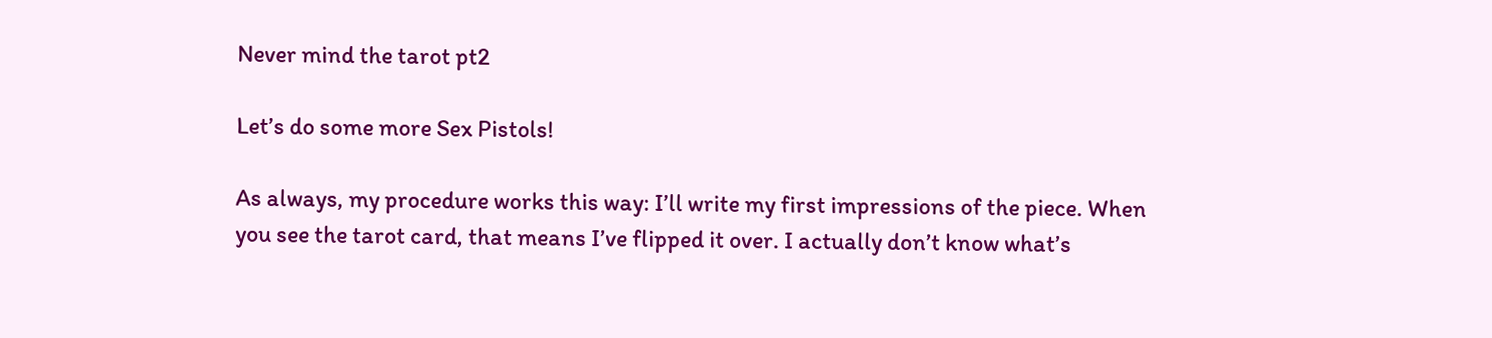Never mind the tarot pt2

Let’s do some more Sex Pistols!

As always, my procedure works this way: I’ll write my first impressions of the piece. When you see the tarot card, that means I’ve flipped it over. I actually don’t know what’s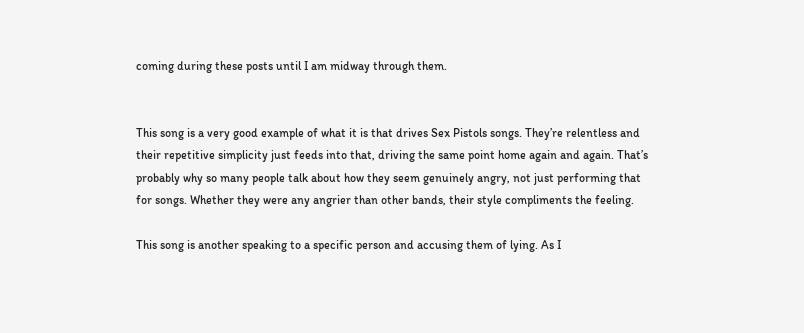coming during these posts until I am midway through them.


This song is a very good example of what it is that drives Sex Pistols songs. They’re relentless and their repetitive simplicity just feeds into that, driving the same point home again and again. That’s probably why so many people talk about how they seem genuinely angry, not just performing that for songs. Whether they were any angrier than other bands, their style compliments the feeling.

This song is another speaking to a specific person and accusing them of lying. As I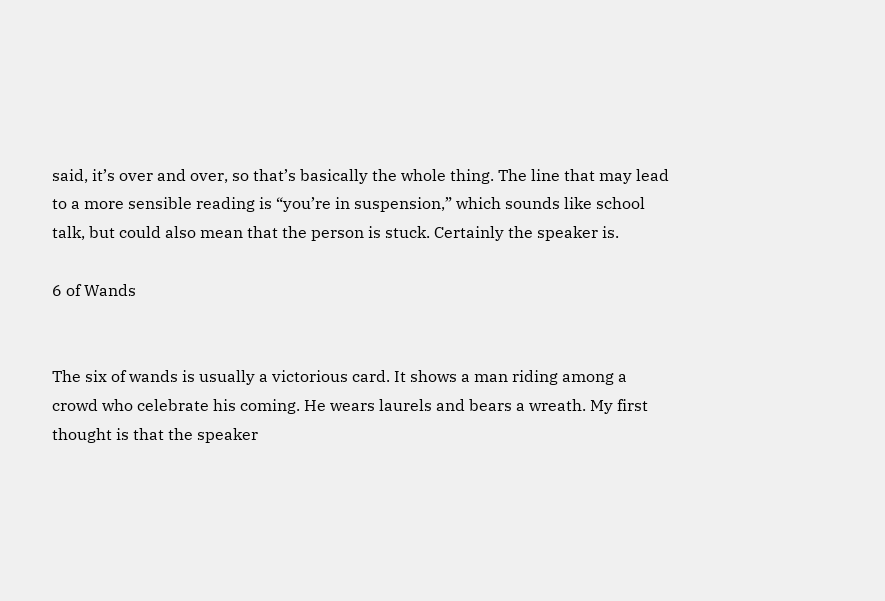said, it’s over and over, so that’s basically the whole thing. The line that may lead to a more sensible reading is “you’re in suspension,” which sounds like school talk, but could also mean that the person is stuck. Certainly the speaker is.

6 of Wands


The six of wands is usually a victorious card. It shows a man riding among a crowd who celebrate his coming. He wears laurels and bears a wreath. My first thought is that the speaker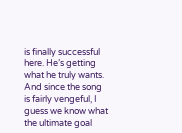is finally successful here. He’s getting what he truly wants. And since the song is fairly vengeful, I guess we know what the ultimate goal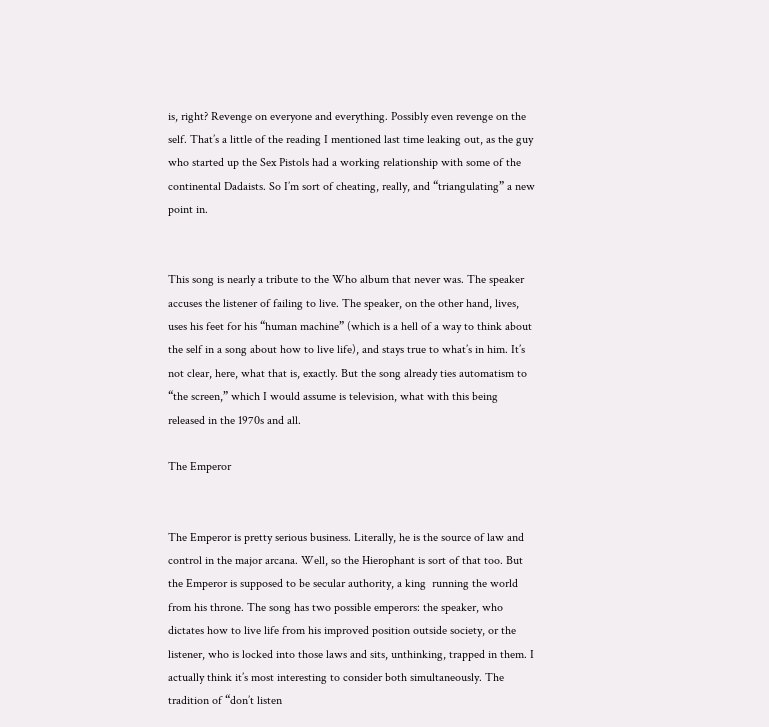is, right? Revenge on everyone and everything. Possibly even revenge on the self. That’s a little of the reading I mentioned last time leaking out, as the guy who started up the Sex Pistols had a working relationship with some of the continental Dadaists. So I’m sort of cheating, really, and “triangulating” a new point in.


This song is nearly a tribute to the Who album that never was. The speaker accuses the listener of failing to live. The speaker, on the other hand, lives, uses his feet for his “human machine” (which is a hell of a way to think about the self in a song about how to live life), and stays true to what’s in him. It’s not clear, here, what that is, exactly. But the song already ties automatism to “the screen,” which I would assume is television, what with this being released in the 1970s and all.

The Emperor


The Emperor is pretty serious business. Literally, he is the source of law and control in the major arcana. Well, so the Hierophant is sort of that too. But the Emperor is supposed to be secular authority, a king  running the world from his throne. The song has two possible emperors: the speaker, who dictates how to live life from his improved position outside society, or the listener, who is locked into those laws and sits, unthinking, trapped in them. I actually think it’s most interesting to consider both simultaneously. The tradition of “don’t listen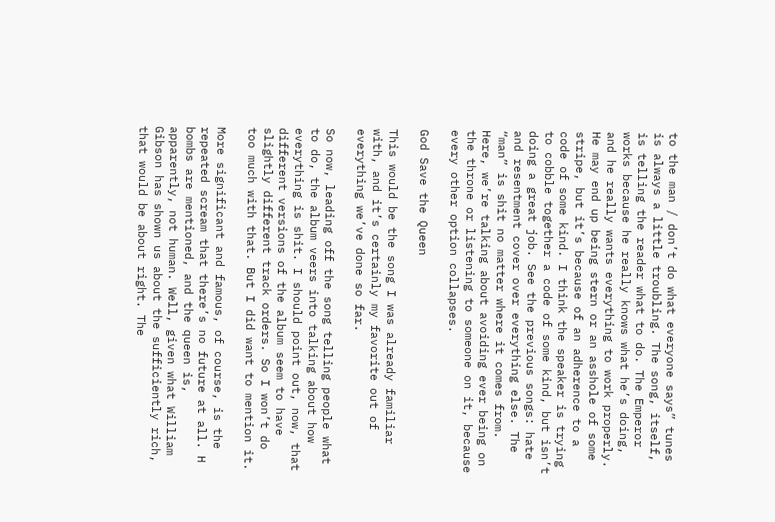to the man / don’t do what everyone says” tunes is always a little troubling. The song, itself, is telling the reader what to do. The Emperor works because he really knows what he’s doing, and he really wants everything to work properly. He may end up being stern or an asshole of some stripe, but it’s because of an adherence to a code of some kind. I think the speaker is trying to cobble together a code of some kind, but isn’t doing a great job. See the previous songs: hate and resentment cover over everything else. The “man” is shit no matter where it comes from. Here, we’re talking about avoiding ever being on the throne or listening to someone on it, because every other option collapses.

God Save the Queen

This would be the song I was already familiar with, and it’s certainly my favorite out of everything we’ve done so far.

So now, leading off the song telling people what to do, the album veers into talking about how everything is shit. I should point out, now, that different versions of the album seem to have slightly different track orders. So I won’t do too much with that. But I did want to mention it.

More significant and famous, of course, is the repeated scream that there’s no future at all. H bombs are mentioned, and the queen is, apparently, not human. Well, given what William Gibson has shown us about the sufficiently rich, that would be about right. The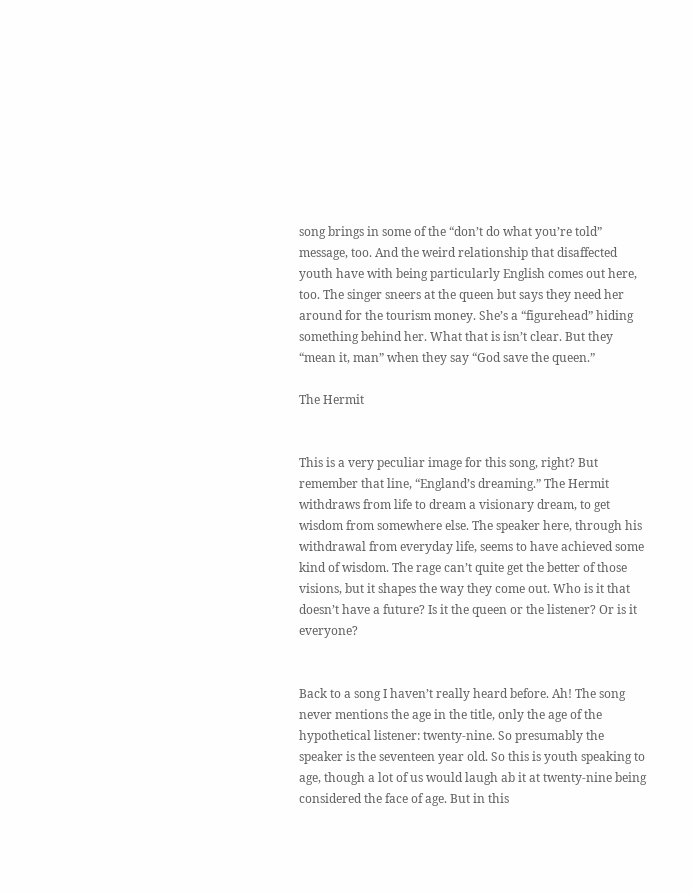song brings in some of the “don’t do what you’re told” message, too. And the weird relationship that disaffected youth have with being particularly English comes out here, too. The singer sneers at the queen but says they need her around for the tourism money. She’s a “figurehead” hiding something behind her. What that is isn’t clear. But they “mean it, man” when they say “God save the queen.”

The Hermit


This is a very peculiar image for this song, right? But remember that line, “England’s dreaming.” The Hermit withdraws from life to dream a visionary dream, to get wisdom from somewhere else. The speaker here, through his withdrawal from everyday life, seems to have achieved some kind of wisdom. The rage can’t quite get the better of those visions, but it shapes the way they come out. Who is it that doesn’t have a future? Is it the queen or the listener? Or is it everyone?


Back to a song I haven’t really heard before. Ah! The song never mentions the age in the title, only the age of the hypothetical listener: twenty-nine. So presumably the speaker is the seventeen year old. So this is youth speaking to age, though a lot of us would laugh ab it at twenty-nine being considered the face of age. But in this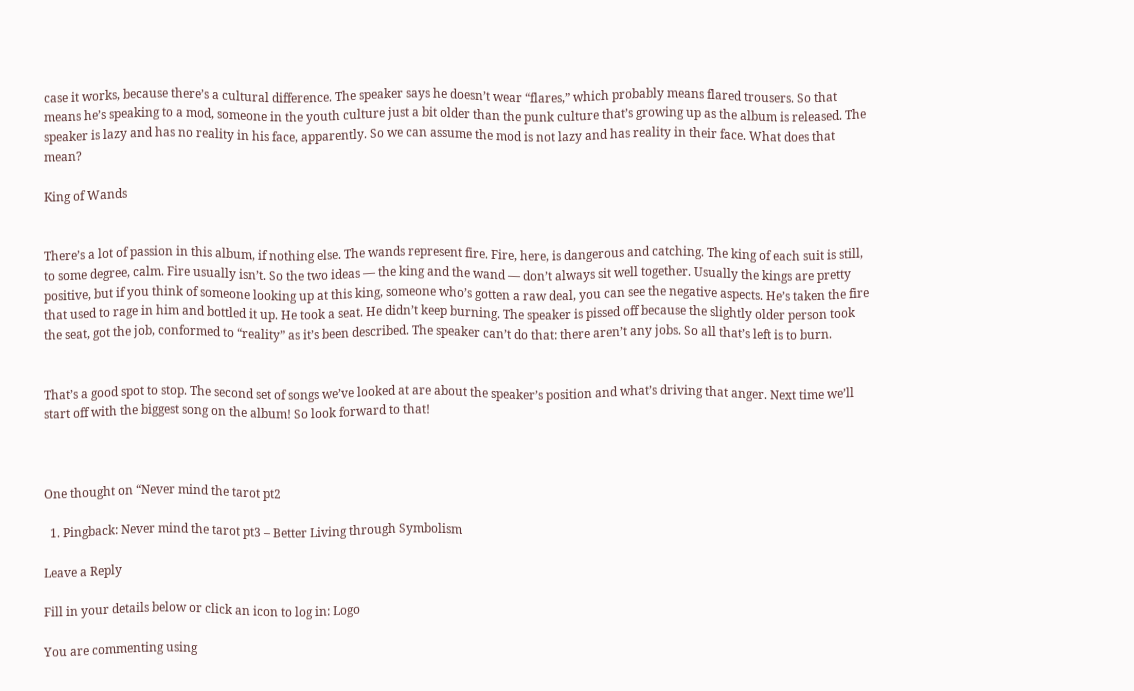case it works, because there’s a cultural difference. The speaker says he doesn’t wear “flares,” which probably means flared trousers. So that means he’s speaking to a mod, someone in the youth culture just a bit older than the punk culture that’s growing up as the album is released. The speaker is lazy and has no reality in his face, apparently. So we can assume the mod is not lazy and has reality in their face. What does that mean?

King of Wands


There’s a lot of passion in this album, if nothing else. The wands represent fire. Fire, here, is dangerous and catching. The king of each suit is still, to some degree, calm. Fire usually isn’t. So the two ideas — the king and the wand — don’t always sit well together. Usually the kings are pretty positive, but if you think of someone looking up at this king, someone who’s gotten a raw deal, you can see the negative aspects. He’s taken the fire that used to rage in him and bottled it up. He took a seat. He didn’t keep burning. The speaker is pissed off because the slightly older person took the seat, got the job, conformed to “reality” as it’s been described. The speaker can’t do that: there aren’t any jobs. So all that’s left is to burn.


That’s a good spot to stop. The second set of songs we’ve looked at are about the speaker’s position and what’s driving that anger. Next time we’ll start off with the biggest song on the album! So look forward to that!



One thought on “Never mind the tarot pt2

  1. Pingback: Never mind the tarot pt3 – Better Living through Symbolism

Leave a Reply

Fill in your details below or click an icon to log in: Logo

You are commenting using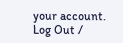your account. Log Out /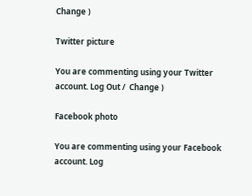Change )

Twitter picture

You are commenting using your Twitter account. Log Out /  Change )

Facebook photo

You are commenting using your Facebook account. Log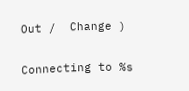Out /  Change )

Connecting to %s